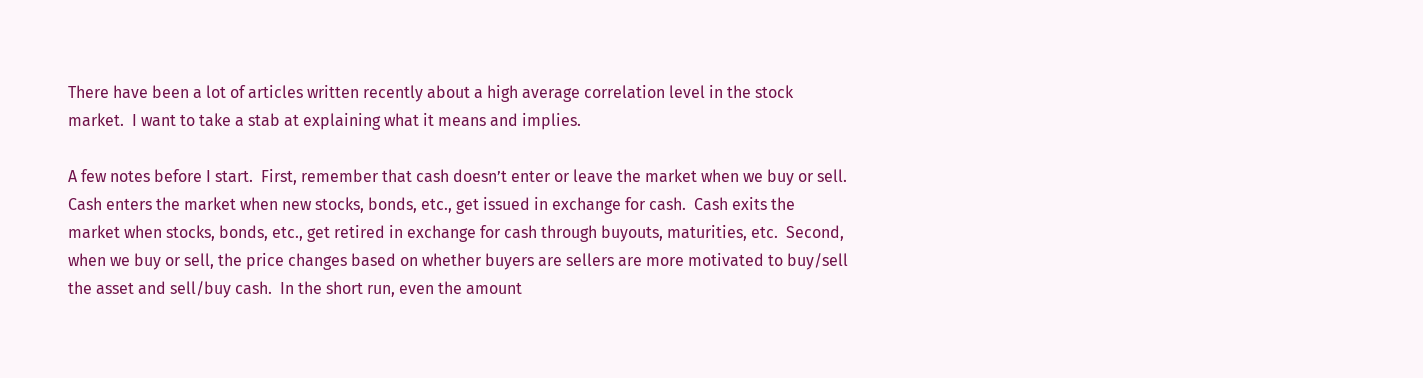There have been a lot of articles written recently about a high average correlation level in the stock market.  I want to take a stab at explaining what it means and implies.

A few notes before I start.  First, remember that cash doesn’t enter or leave the market when we buy or sell.  Cash enters the market when new stocks, bonds, etc., get issued in exchange for cash.  Cash exits the market when stocks, bonds, etc., get retired in exchange for cash through buyouts, maturities, etc.  Second, when we buy or sell, the price changes based on whether buyers are sellers are more motivated to buy/sell the asset and sell/buy cash.  In the short run, even the amount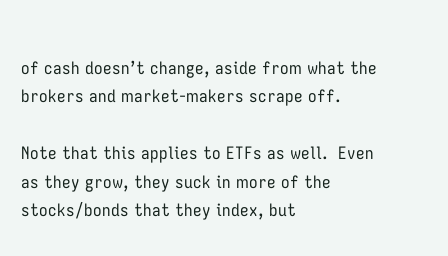of cash doesn’t change, aside from what the brokers and market-makers scrape off.

Note that this applies to ETFs as well.  Even as they grow, they suck in more of the stocks/bonds that they index, but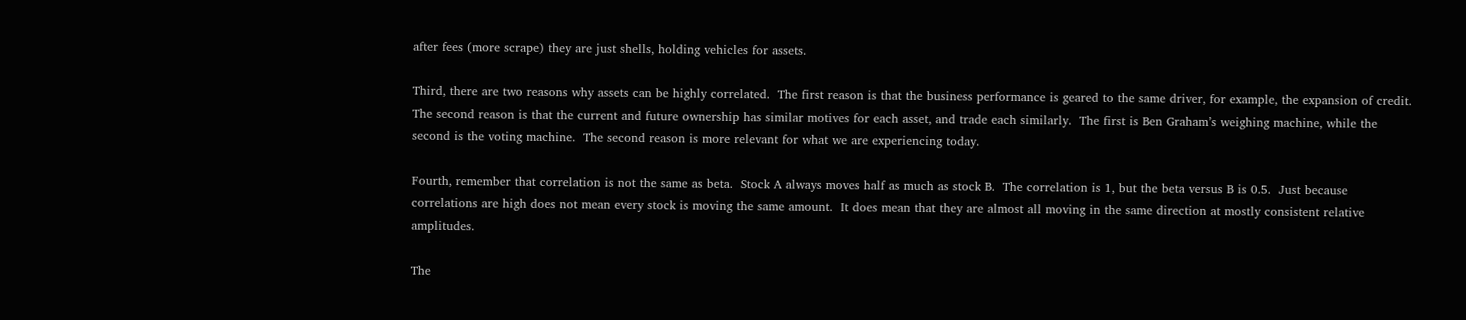after fees (more scrape) they are just shells, holding vehicles for assets.

Third, there are two reasons why assets can be highly correlated.  The first reason is that the business performance is geared to the same driver, for example, the expansion of credit.  The second reason is that the current and future ownership has similar motives for each asset, and trade each similarly.  The first is Ben Graham’s weighing machine, while the second is the voting machine.  The second reason is more relevant for what we are experiencing today.

Fourth, remember that correlation is not the same as beta.  Stock A always moves half as much as stock B.  The correlation is 1, but the beta versus B is 0.5.  Just because correlations are high does not mean every stock is moving the same amount.  It does mean that they are almost all moving in the same direction at mostly consistent relative amplitudes.

The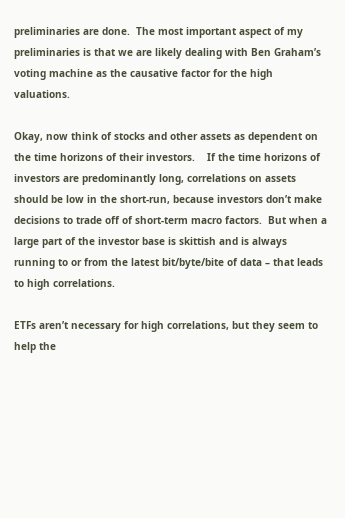preliminaries are done.  The most important aspect of my preliminaries is that we are likely dealing with Ben Graham’s voting machine as the causative factor for the high valuations.

Okay, now think of stocks and other assets as dependent on the time horizons of their investors.    If the time horizons of investors are predominantly long, correlations on assets should be low in the short-run, because investors don’t make decisions to trade off of short-term macro factors.  But when a large part of the investor base is skittish and is always running to or from the latest bit/byte/bite of data – that leads to high correlations.

ETFs aren’t necessary for high correlations, but they seem to help the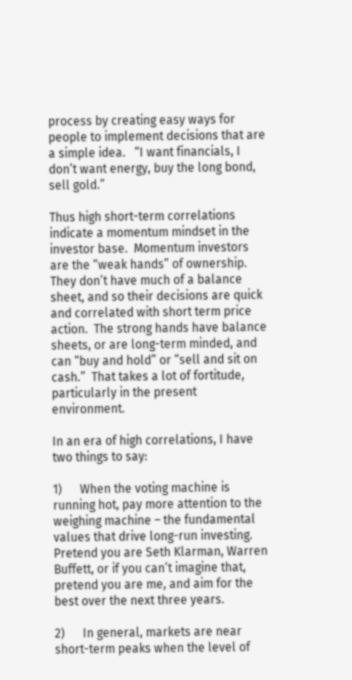process by creating easy ways for people to implement decisions that are a simple idea.   “I want financials, I don’t want energy, buy the long bond, sell gold.”

Thus high short-term correlations indicate a momentum mindset in the investor base.  Momentum investors are the “weak hands” of ownership.  They don’t have much of a balance sheet, and so their decisions are quick and correlated with short term price action.  The strong hands have balance sheets, or are long-term minded, and can “buy and hold” or “sell and sit on cash.”  That takes a lot of fortitude, particularly in the present environment.

In an era of high correlations, I have two things to say:

1)      When the voting machine is running hot, pay more attention to the weighing machine – the fundamental values that drive long-run investing.  Pretend you are Seth Klarman, Warren Buffett, or if you can’t imagine that, pretend you are me, and aim for the best over the next three years.

2)      In general, markets are near short-term peaks when the level of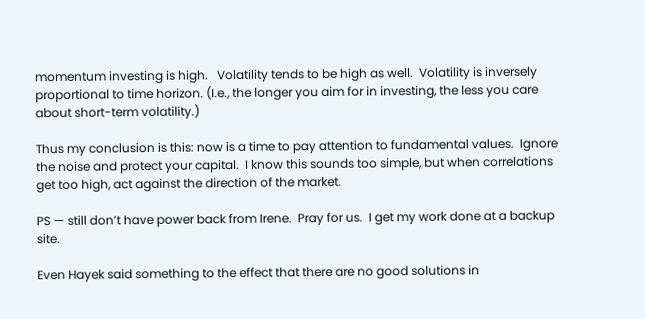momentum investing is high.   Volatility tends to be high as well.  Volatility is inversely proportional to time horizon. (I.e., the longer you aim for in investing, the less you care about short-term volatility.)

Thus my conclusion is this: now is a time to pay attention to fundamental values.  Ignore the noise and protect your capital.  I know this sounds too simple, but when correlations get too high, act against the direction of the market.

PS — still don’t have power back from Irene.  Pray for us.  I get my work done at a backup site.

Even Hayek said something to the effect that there are no good solutions in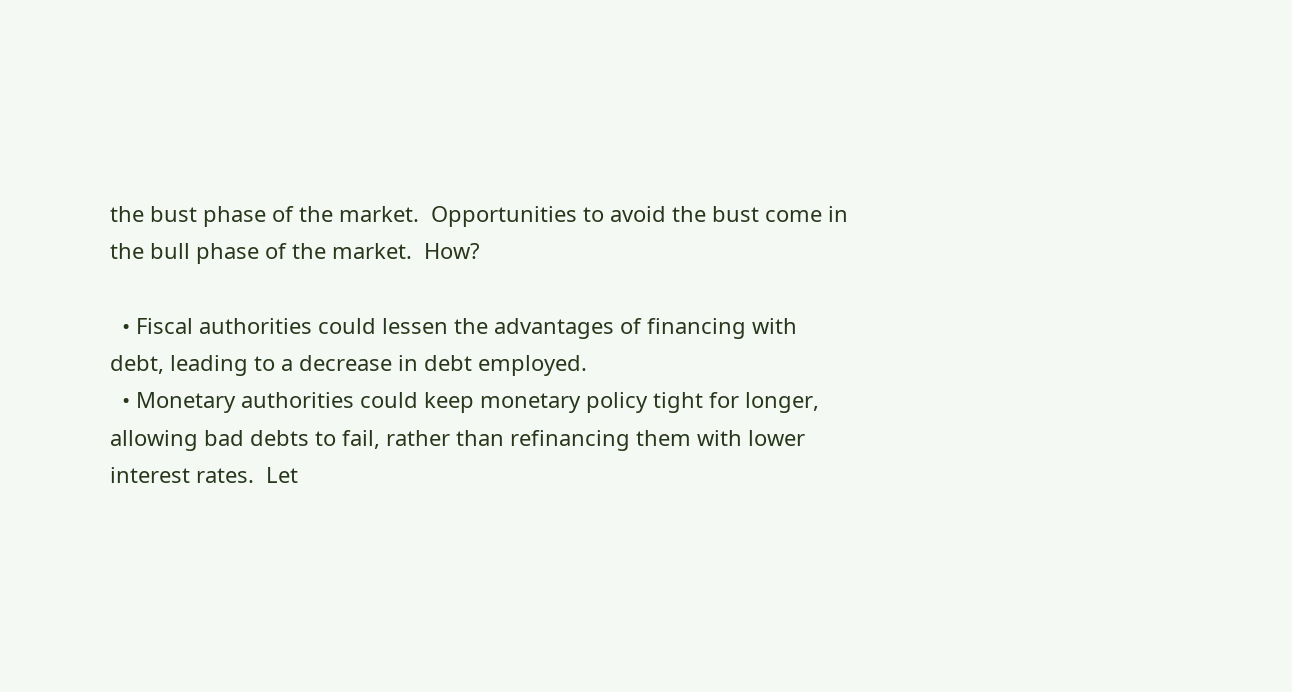the bust phase of the market.  Opportunities to avoid the bust come in the bull phase of the market.  How?

  • Fiscal authorities could lessen the advantages of financing with debt, leading to a decrease in debt employed.
  • Monetary authorities could keep monetary policy tight for longer, allowing bad debts to fail, rather than refinancing them with lower interest rates.  Let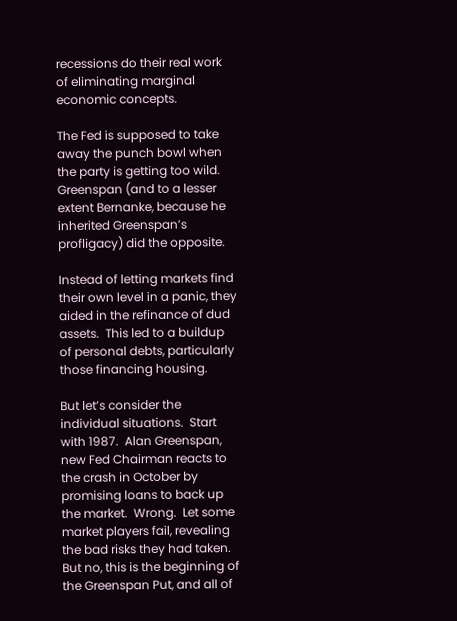recessions do their real work of eliminating marginal economic concepts.

The Fed is supposed to take away the punch bowl when the party is getting too wild.  Greenspan (and to a lesser extent Bernanke, because he inherited Greenspan’s profligacy) did the opposite.

Instead of letting markets find their own level in a panic, they aided in the refinance of dud assets.  This led to a buildup of personal debts, particularly those financing housing.

But let’s consider the individual situations.  Start with 1987.  Alan Greenspan, new Fed Chairman reacts to the crash in October by promising loans to back up the market.  Wrong.  Let some market players fail, revealing the bad risks they had taken.  But no, this is the beginning of the Greenspan Put, and all of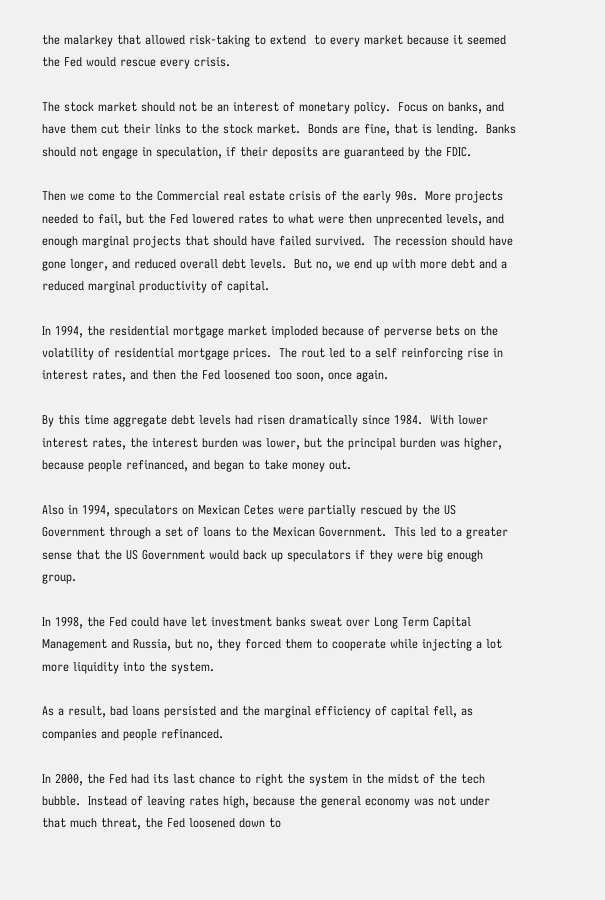the malarkey that allowed risk-taking to extend  to every market because it seemed the Fed would rescue every crisis.

The stock market should not be an interest of monetary policy.  Focus on banks, and have them cut their links to the stock market.  Bonds are fine, that is lending.  Banks should not engage in speculation, if their deposits are guaranteed by the FDIC.

Then we come to the Commercial real estate crisis of the early 90s.  More projects needed to fail, but the Fed lowered rates to what were then unprecented levels, and enough marginal projects that should have failed survived.  The recession should have gone longer, and reduced overall debt levels.  But no, we end up with more debt and a reduced marginal productivity of capital.

In 1994, the residential mortgage market imploded because of perverse bets on the volatility of residential mortgage prices.  The rout led to a self reinforcing rise in interest rates, and then the Fed loosened too soon, once again.

By this time aggregate debt levels had risen dramatically since 1984.  With lower interest rates, the interest burden was lower, but the principal burden was higher, because people refinanced, and began to take money out.

Also in 1994, speculators on Mexican Cetes were partially rescued by the US Government through a set of loans to the Mexican Government.  This led to a greater sense that the US Government would back up speculators if they were big enough group.

In 1998, the Fed could have let investment banks sweat over Long Term Capital Management and Russia, but no, they forced them to cooperate while injecting a lot more liquidity into the system.

As a result, bad loans persisted and the marginal efficiency of capital fell, as companies and people refinanced.

In 2000, the Fed had its last chance to right the system in the midst of the tech bubble.  Instead of leaving rates high, because the general economy was not under that much threat, the Fed loosened down to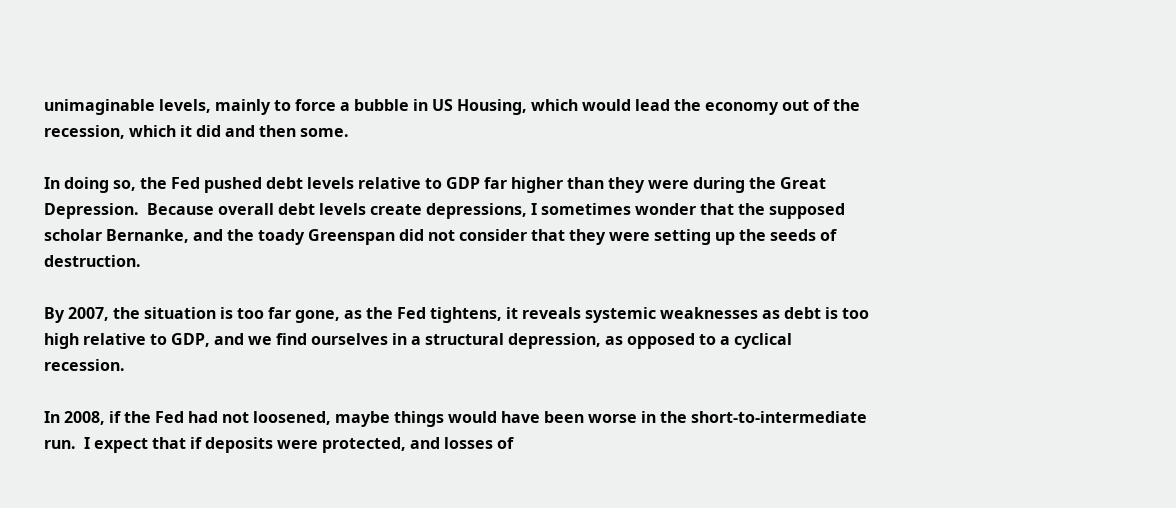unimaginable levels, mainly to force a bubble in US Housing, which would lead the economy out of the recession, which it did and then some.

In doing so, the Fed pushed debt levels relative to GDP far higher than they were during the Great Depression.  Because overall debt levels create depressions, I sometimes wonder that the supposed scholar Bernanke, and the toady Greenspan did not consider that they were setting up the seeds of destruction.

By 2007, the situation is too far gone, as the Fed tightens, it reveals systemic weaknesses as debt is too high relative to GDP, and we find ourselves in a structural depression, as opposed to a cyclical recession.

In 2008, if the Fed had not loosened, maybe things would have been worse in the short-to-intermediate run.  I expect that if deposits were protected, and losses of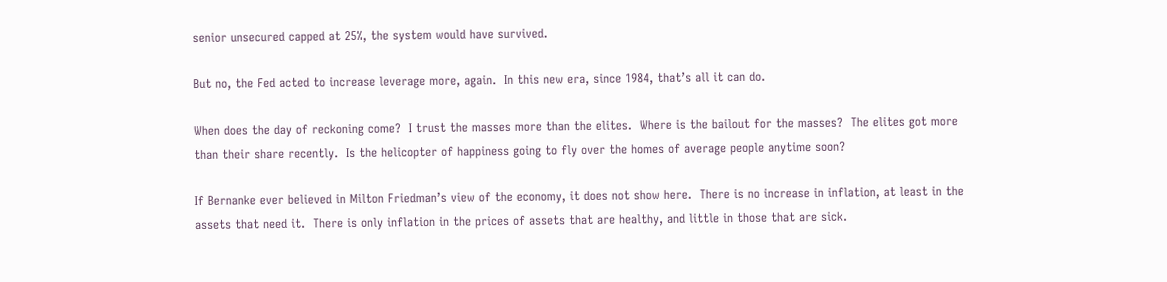senior unsecured capped at 25%, the system would have survived.

But no, the Fed acted to increase leverage more, again.  In this new era, since 1984, that’s all it can do.

When does the day of reckoning come?  I trust the masses more than the elites.  Where is the bailout for the masses?  The elites got more than their share recently.  Is the helicopter of happiness going to fly over the homes of average people anytime soon?

If Bernanke ever believed in Milton Friedman’s view of the economy, it does not show here.  There is no increase in inflation, at least in the assets that need it.  There is only inflation in the prices of assets that are healthy, and little in those that are sick.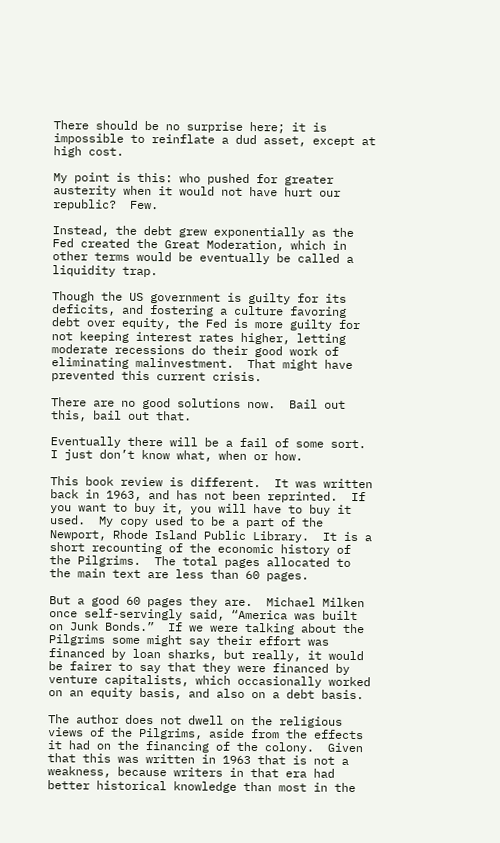There should be no surprise here; it is impossible to reinflate a dud asset, except at high cost.

My point is this: who pushed for greater austerity when it would not have hurt our republic?  Few.

Instead, the debt grew exponentially as the Fed created the Great Moderation, which in other terms would be eventually be called a liquidity trap.

Though the US government is guilty for its deficits, and fostering a culture favoring debt over equity, the Fed is more guilty for not keeping interest rates higher, letting moderate recessions do their good work of eliminating malinvestment.  That might have prevented this current crisis.

There are no good solutions now.  Bail out this, bail out that.

Eventually there will be a fail of some sort.  I just don’t know what, when or how.

This book review is different.  It was written back in 1963, and has not been reprinted.  If you want to buy it, you will have to buy it used.  My copy used to be a part of the Newport, Rhode Island Public Library.  It is a short recounting of the economic history of the Pilgrims.  The total pages allocated to the main text are less than 60 pages.

But a good 60 pages they are.  Michael Milken once self-servingly said, “America was built on Junk Bonds.”  If we were talking about the Pilgrims some might say their effort was financed by loan sharks, but really, it would be fairer to say that they were financed by venture capitalists, which occasionally worked on an equity basis, and also on a debt basis.

The author does not dwell on the religious views of the Pilgrims, aside from the effects it had on the financing of the colony.  Given that this was written in 1963 that is not a weakness, because writers in that era had better historical knowledge than most in the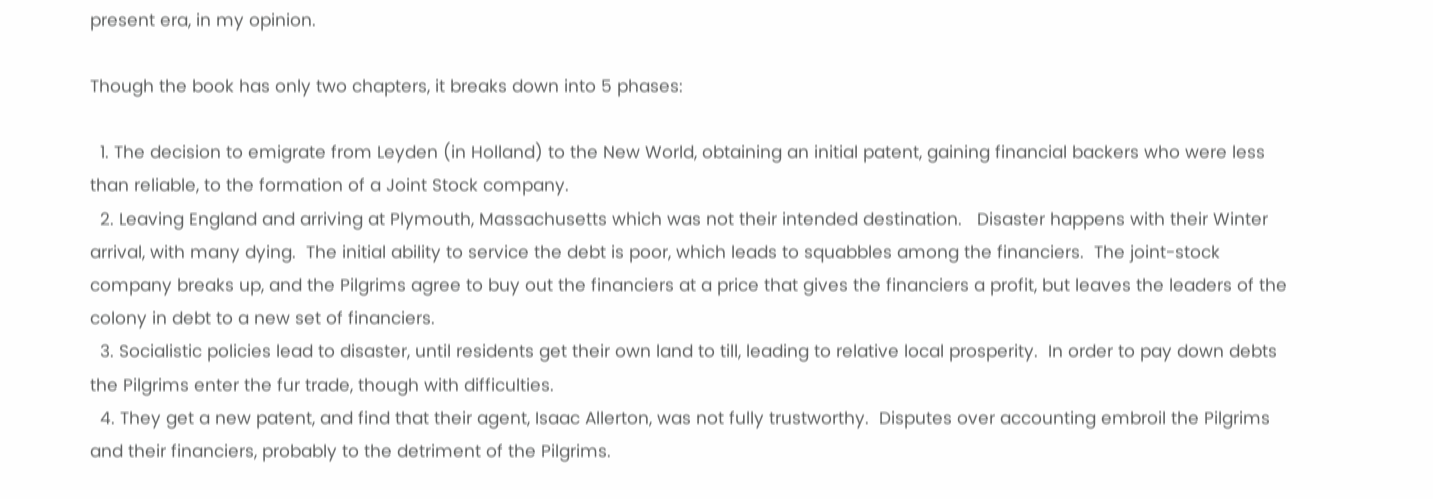present era, in my opinion.

Though the book has only two chapters, it breaks down into 5 phases:

  1. The decision to emigrate from Leyden (in Holland) to the New World, obtaining an initial patent, gaining financial backers who were less than reliable, to the formation of a Joint Stock company.
  2. Leaving England and arriving at Plymouth, Massachusetts which was not their intended destination.   Disaster happens with their Winter arrival, with many dying.  The initial ability to service the debt is poor, which leads to squabbles among the financiers.  The joint-stock company breaks up, and the Pilgrims agree to buy out the financiers at a price that gives the financiers a profit, but leaves the leaders of the colony in debt to a new set of financiers.
  3. Socialistic policies lead to disaster, until residents get their own land to till, leading to relative local prosperity.  In order to pay down debts the Pilgrims enter the fur trade, though with difficulties.
  4. They get a new patent, and find that their agent, Isaac Allerton, was not fully trustworthy.  Disputes over accounting embroil the Pilgrims and their financiers, probably to the detriment of the Pilgrims.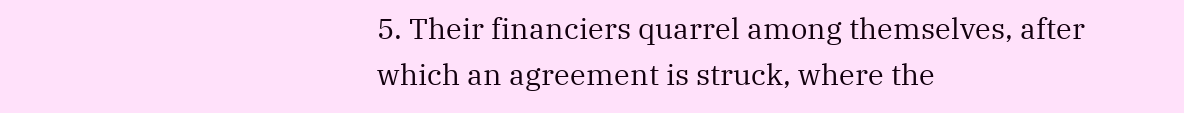5. Their financiers quarrel among themselves, after which an agreement is struck, where the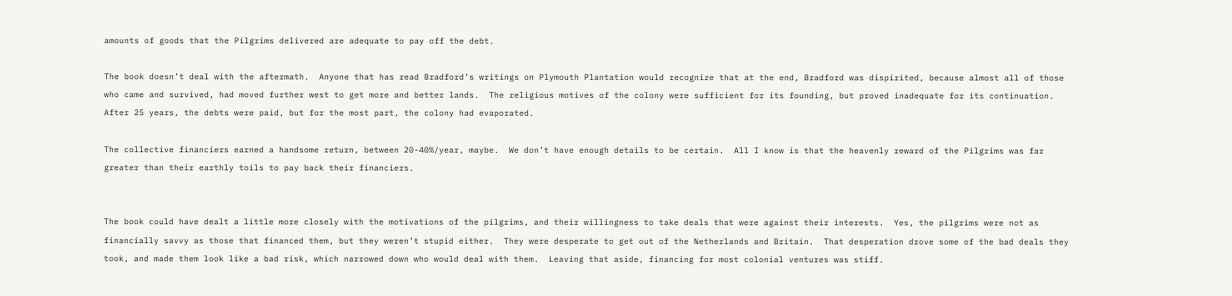amounts of goods that the Pilgrims delivered are adequate to pay off the debt.

The book doesn’t deal with the aftermath.  Anyone that has read Bradford’s writings on Plymouth Plantation would recognize that at the end, Bradford was dispirited, because almost all of those who came and survived, had moved further west to get more and better lands.  The religious motives of the colony were sufficient for its founding, but proved inadequate for its continuation.  After 25 years, the debts were paid, but for the most part, the colony had evaporated.

The collective financiers earned a handsome return, between 20-40%/year, maybe.  We don’t have enough details to be certain.  All I know is that the heavenly reward of the Pilgrims was far greater than their earthly toils to pay back their financiers.


The book could have dealt a little more closely with the motivations of the pilgrims, and their willingness to take deals that were against their interests.  Yes, the pilgrims were not as financially savvy as those that financed them, but they weren’t stupid either.  They were desperate to get out of the Netherlands and Britain.  That desperation drove some of the bad deals they took, and made them look like a bad risk, which narrowed down who would deal with them.  Leaving that aside, financing for most colonial ventures was stiff.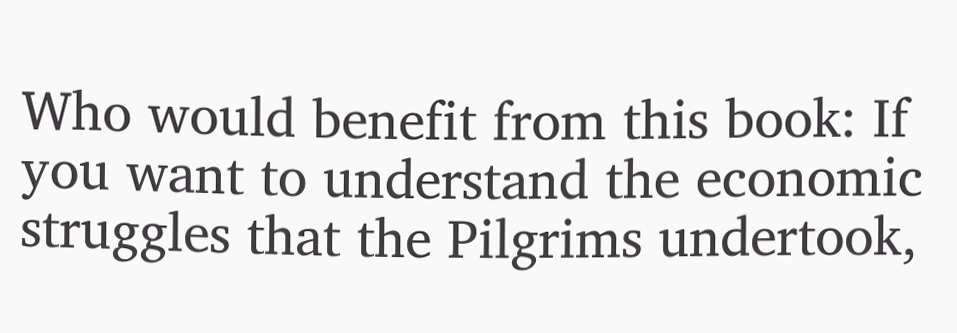Who would benefit from this book: If you want to understand the economic struggles that the Pilgrims undertook,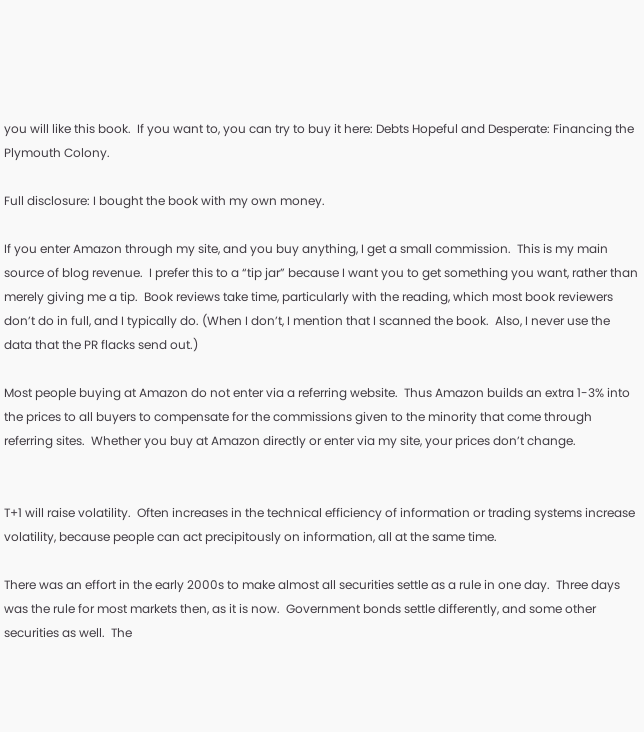you will like this book.  If you want to, you can try to buy it here: Debts Hopeful and Desperate: Financing the Plymouth Colony.

Full disclosure: I bought the book with my own money.

If you enter Amazon through my site, and you buy anything, I get a small commission.  This is my main source of blog revenue.  I prefer this to a “tip jar” because I want you to get something you want, rather than merely giving me a tip.  Book reviews take time, particularly with the reading, which most book reviewers don’t do in full, and I typically do. (When I don’t, I mention that I scanned the book.  Also, I never use the data that the PR flacks send out.)

Most people buying at Amazon do not enter via a referring website.  Thus Amazon builds an extra 1-3% into the prices to all buyers to compensate for the commissions given to the minority that come through referring sites.  Whether you buy at Amazon directly or enter via my site, your prices don’t change.


T+1 will raise volatility.  Often increases in the technical efficiency of information or trading systems increase volatility, because people can act precipitously on information, all at the same time.

There was an effort in the early 2000s to make almost all securities settle as a rule in one day.  Three days was the rule for most markets then, as it is now.  Government bonds settle differently, and some other securities as well.  The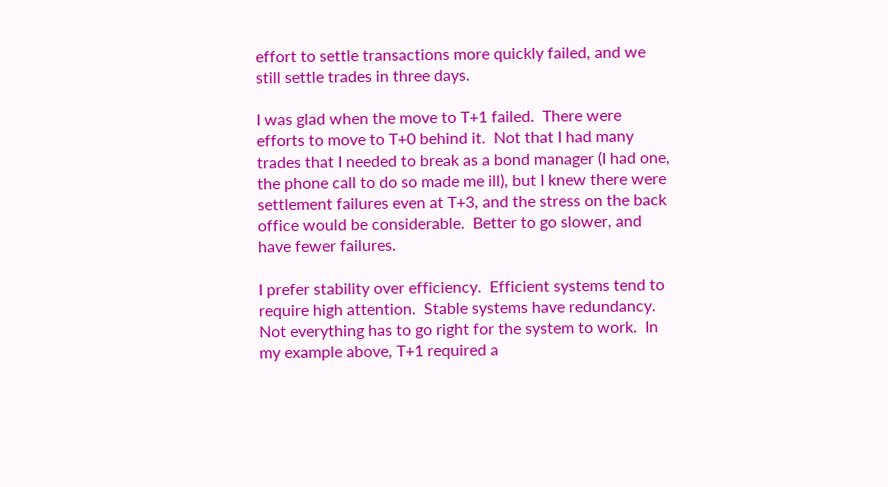effort to settle transactions more quickly failed, and we still settle trades in three days.

I was glad when the move to T+1 failed.  There were efforts to move to T+0 behind it.  Not that I had many trades that I needed to break as a bond manager (I had one, the phone call to do so made me ill), but I knew there were settlement failures even at T+3, and the stress on the back office would be considerable.  Better to go slower, and have fewer failures.

I prefer stability over efficiency.  Efficient systems tend to require high attention.  Stable systems have redundancy.  Not everything has to go right for the system to work.  In my example above, T+1 required a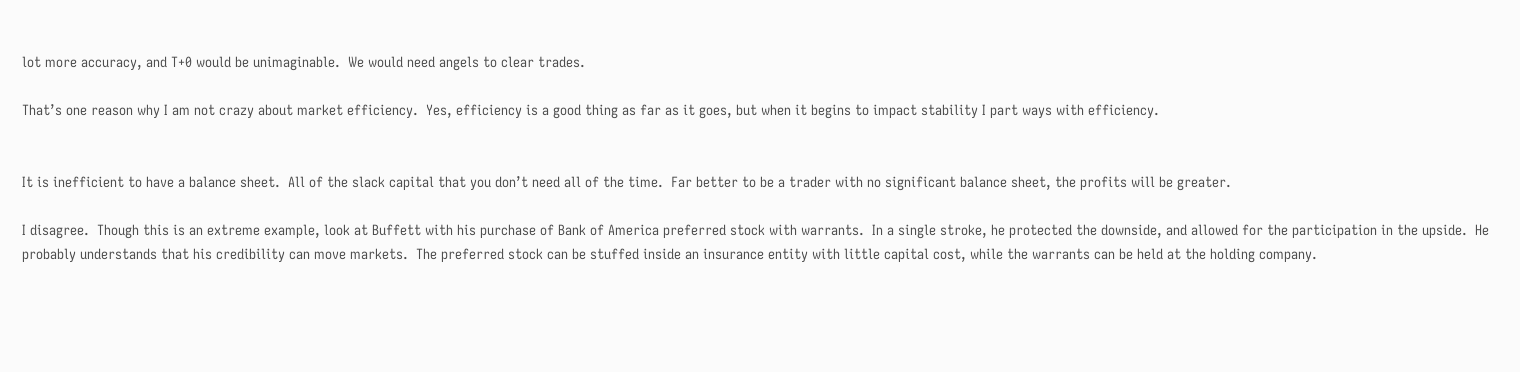lot more accuracy, and T+0 would be unimaginable.  We would need angels to clear trades.

That’s one reason why I am not crazy about market efficiency.  Yes, efficiency is a good thing as far as it goes, but when it begins to impact stability I part ways with efficiency.


It is inefficient to have a balance sheet.  All of the slack capital that you don’t need all of the time.  Far better to be a trader with no significant balance sheet, the profits will be greater.

I disagree.  Though this is an extreme example, look at Buffett with his purchase of Bank of America preferred stock with warrants.  In a single stroke, he protected the downside, and allowed for the participation in the upside.  He probably understands that his credibility can move markets.  The preferred stock can be stuffed inside an insurance entity with little capital cost, while the warrants can be held at the holding company.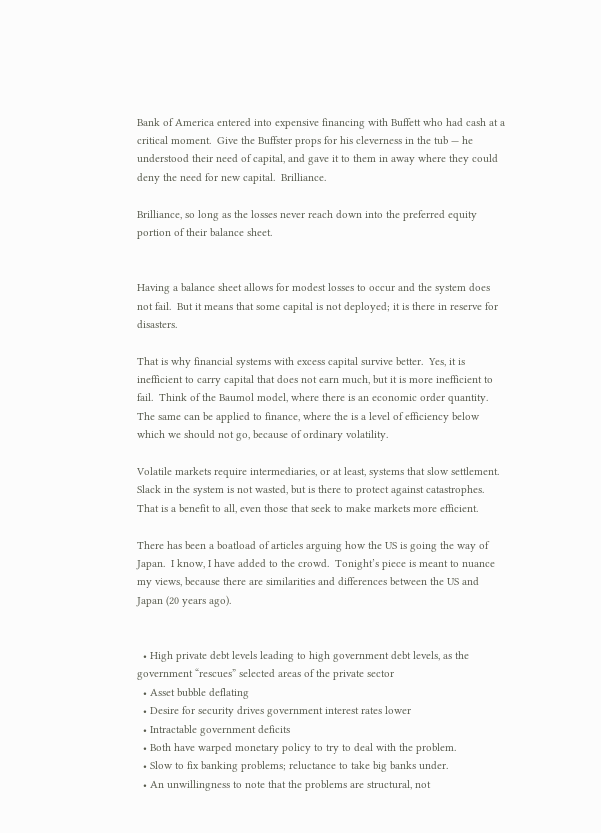Bank of America entered into expensive financing with Buffett who had cash at a critical moment.  Give the Buffster props for his cleverness in the tub — he understood their need of capital, and gave it to them in away where they could deny the need for new capital.  Brilliance.

Brilliance, so long as the losses never reach down into the preferred equity portion of their balance sheet.


Having a balance sheet allows for modest losses to occur and the system does not fail.  But it means that some capital is not deployed; it is there in reserve for disasters.

That is why financial systems with excess capital survive better.  Yes, it is inefficient to carry capital that does not earn much, but it is more inefficient to fail.  Think of the Baumol model, where there is an economic order quantity.  The same can be applied to finance, where the is a level of efficiency below which we should not go, because of ordinary volatility.

Volatile markets require intermediaries, or at least, systems that slow settlement.   Slack in the system is not wasted, but is there to protect against catastrophes.  That is a benefit to all, even those that seek to make markets more efficient.

There has been a boatload of articles arguing how the US is going the way of Japan.  I know, I have added to the crowd.  Tonight’s piece is meant to nuance my views, because there are similarities and differences between the US and Japan (20 years ago).


  • High private debt levels leading to high government debt levels, as the government “rescues” selected areas of the private sector
  • Asset bubble deflating
  • Desire for security drives government interest rates lower
  • Intractable government deficits
  • Both have warped monetary policy to try to deal with the problem.
  • Slow to fix banking problems; reluctance to take big banks under.
  • An unwillingness to note that the problems are structural, not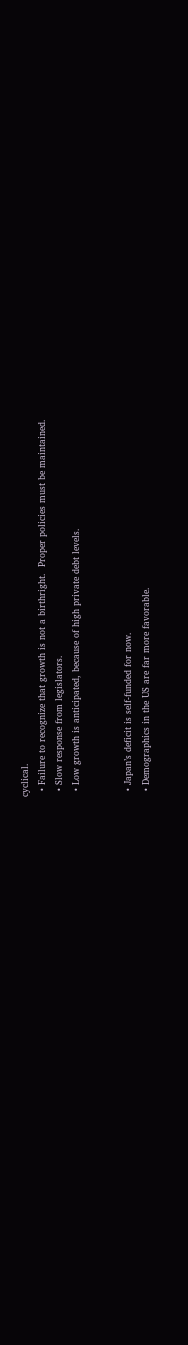cyclical.
  • Failure to recognize that growth is not a birthright.  Proper policies must be maintained.
  • Slow response from legislators.
  • Low growth is anticipated, because of high private debt levels.


  • Japan’s deficit is self-funded for now.
  • Demographics in the US are far more favorable.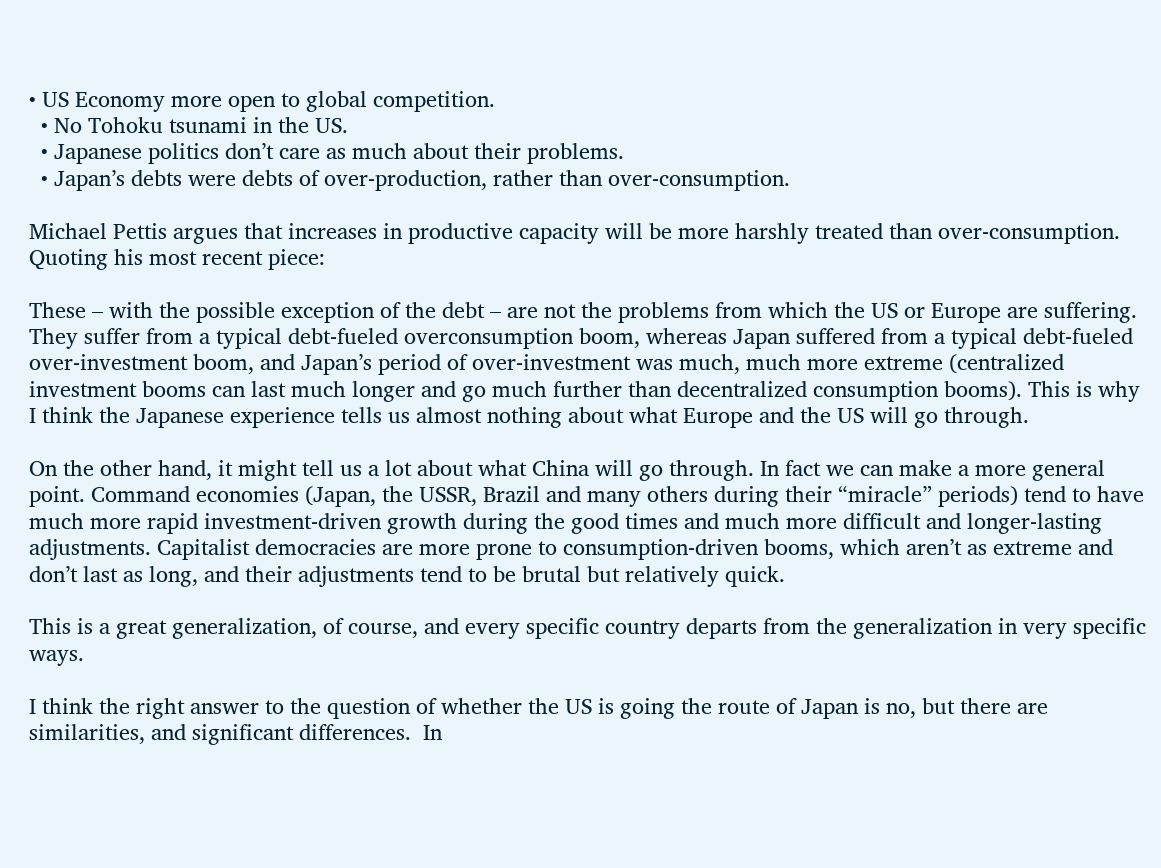• US Economy more open to global competition.
  • No Tohoku tsunami in the US.
  • Japanese politics don’t care as much about their problems.
  • Japan’s debts were debts of over-production, rather than over-consumption.

Michael Pettis argues that increases in productive capacity will be more harshly treated than over-consumption.  Quoting his most recent piece:

These – with the possible exception of the debt – are not the problems from which the US or Europe are suffering. They suffer from a typical debt-fueled overconsumption boom, whereas Japan suffered from a typical debt-fueled over-investment boom, and Japan’s period of over-investment was much, much more extreme (centralized investment booms can last much longer and go much further than decentralized consumption booms). This is why I think the Japanese experience tells us almost nothing about what Europe and the US will go through.

On the other hand, it might tell us a lot about what China will go through. In fact we can make a more general point. Command economies (Japan, the USSR, Brazil and many others during their “miracle” periods) tend to have much more rapid investment-driven growth during the good times and much more difficult and longer-lasting adjustments. Capitalist democracies are more prone to consumption-driven booms, which aren’t as extreme and don’t last as long, and their adjustments tend to be brutal but relatively quick.

This is a great generalization, of course, and every specific country departs from the generalization in very specific ways.

I think the right answer to the question of whether the US is going the route of Japan is no, but there are similarities, and significant differences.  In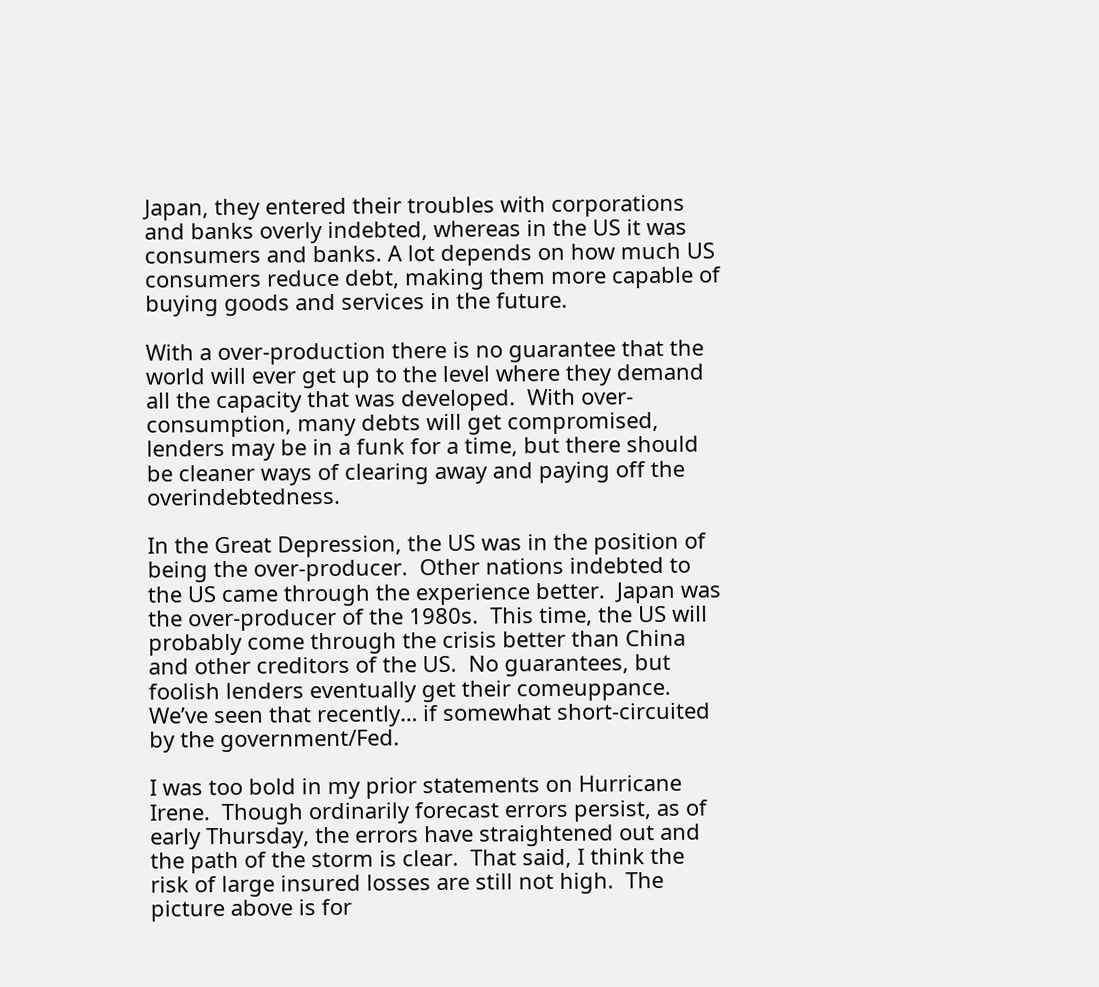Japan, they entered their troubles with corporations and banks overly indebted, whereas in the US it was consumers and banks. A lot depends on how much US consumers reduce debt, making them more capable of buying goods and services in the future.

With a over-production there is no guarantee that the world will ever get up to the level where they demand all the capacity that was developed.  With over-consumption, many debts will get compromised, lenders may be in a funk for a time, but there should be cleaner ways of clearing away and paying off the overindebtedness.

In the Great Depression, the US was in the position of being the over-producer.  Other nations indebted to the US came through the experience better.  Japan was the over-producer of the 1980s.  This time, the US will probably come through the crisis better than China and other creditors of the US.  No guarantees, but foolish lenders eventually get their comeuppance.  We’ve seen that recently… if somewhat short-circuited by the government/Fed.

I was too bold in my prior statements on Hurricane Irene.  Though ordinarily forecast errors persist, as of early Thursday, the errors have straightened out and the path of the storm is clear.  That said, I think the risk of large insured losses are still not high.  The picture above is for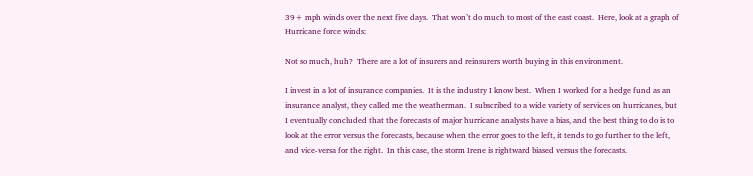39+ mph winds over the next five days.  That won’t do much to most of the east coast.  Here, look at a graph of Hurricane force winds:

Not so much, huh?  There are a lot of insurers and reinsurers worth buying in this environment.

I invest in a lot of insurance companies.  It is the industry I know best.  When I worked for a hedge fund as an insurance analyst, they called me the weatherman.  I subscribed to a wide variety of services on hurricanes, but I eventually concluded that the forecasts of major hurricane analysts have a bias, and the best thing to do is to look at the error versus the forecasts, because when the error goes to the left, it tends to go further to the left, and vice-versa for the right.  In this case, the storm Irene is rightward biased versus the forecasts.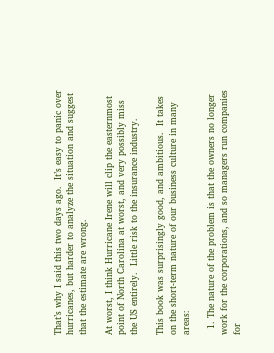That’s why I said this two days ago.  It’s easy to panic over hurricanes, but harder to analyze the situation and suggest that the estimate are wrong.

At worst, I think Hurricane Irene will clip the easternmost point of North Carolina at worst, and very possibly miss the US entirely.  Little risk to the insurance industry.

This book was surprisingly good, and ambitious.  It takes on the short-term nature of our business culture in many areas:

  1. The nature of the problem is that the owners no longer work for the corporations, and so managers run companies for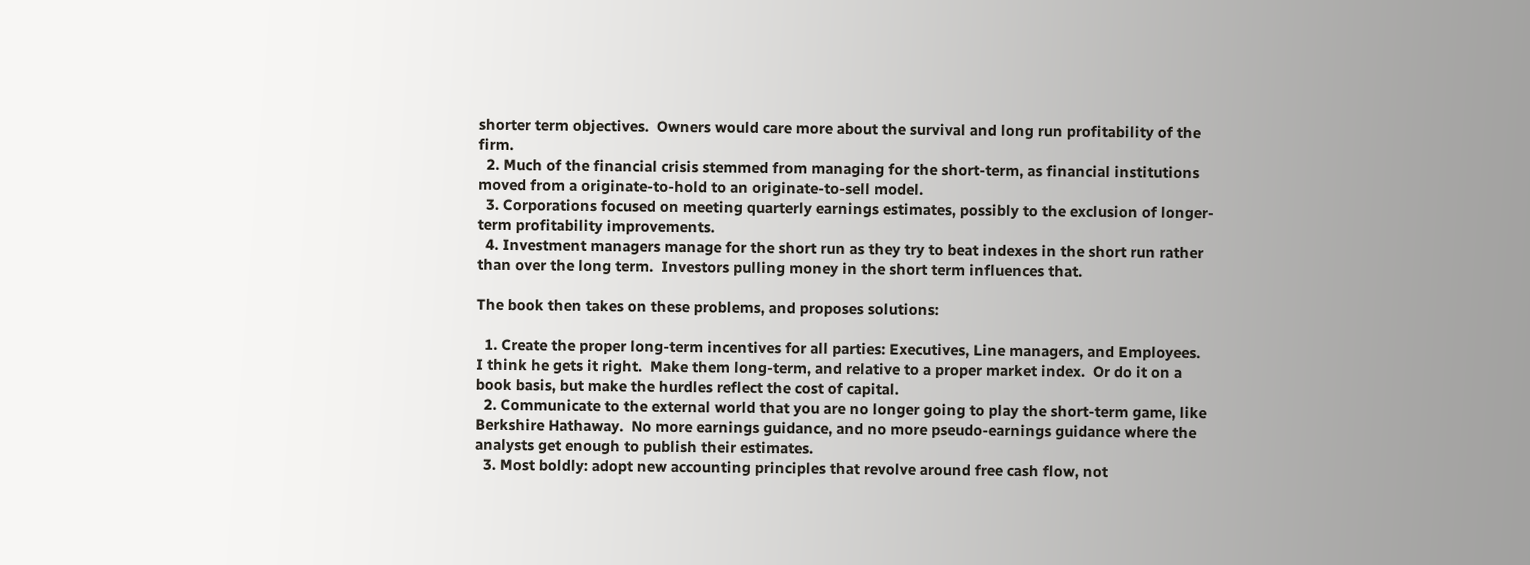shorter term objectives.  Owners would care more about the survival and long run profitability of the firm.
  2. Much of the financial crisis stemmed from managing for the short-term, as financial institutions moved from a originate-to-hold to an originate-to-sell model.
  3. Corporations focused on meeting quarterly earnings estimates, possibly to the exclusion of longer-term profitability improvements.
  4. Investment managers manage for the short run as they try to beat indexes in the short run rather than over the long term.  Investors pulling money in the short term influences that.

The book then takes on these problems, and proposes solutions:

  1. Create the proper long-term incentives for all parties: Executives, Line managers, and Employees.  I think he gets it right.  Make them long-term, and relative to a proper market index.  Or do it on a book basis, but make the hurdles reflect the cost of capital.
  2. Communicate to the external world that you are no longer going to play the short-term game, like Berkshire Hathaway.  No more earnings guidance, and no more pseudo-earnings guidance where the analysts get enough to publish their estimates.
  3. Most boldly: adopt new accounting principles that revolve around free cash flow, not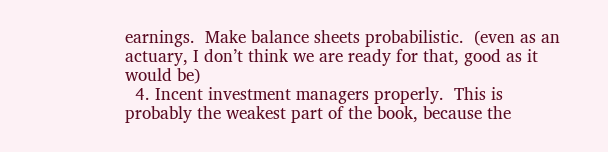earnings.  Make balance sheets probabilistic.  (even as an actuary, I don’t think we are ready for that, good as it would be)
  4. Incent investment managers properly.  This is probably the weakest part of the book, because the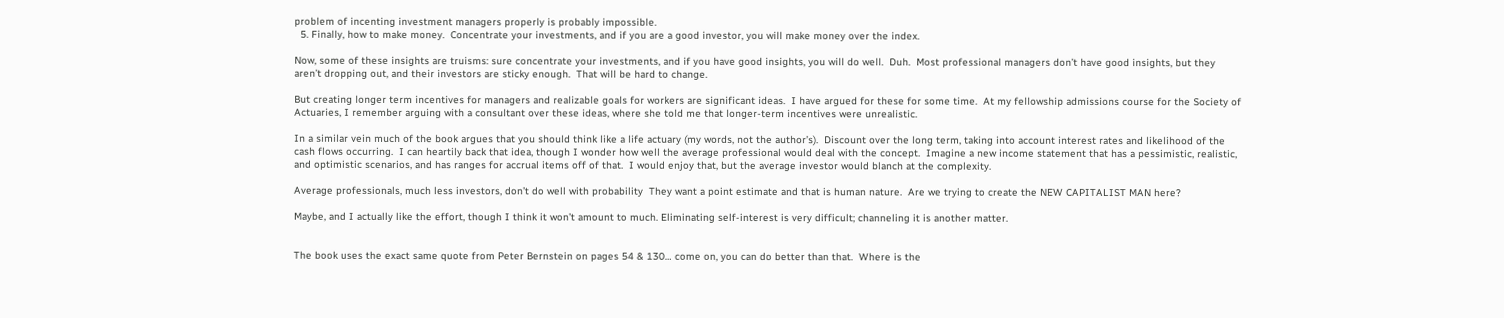problem of incenting investment managers properly is probably impossible.
  5. Finally, how to make money.  Concentrate your investments, and if you are a good investor, you will make money over the index.

Now, some of these insights are truisms: sure concentrate your investments, and if you have good insights, you will do well.  Duh.  Most professional managers don’t have good insights, but they aren’t dropping out, and their investors are sticky enough.  That will be hard to change.

But creating longer term incentives for managers and realizable goals for workers are significant ideas.  I have argued for these for some time.  At my fellowship admissions course for the Society of Actuaries, I remember arguing with a consultant over these ideas, where she told me that longer-term incentives were unrealistic.

In a similar vein much of the book argues that you should think like a life actuary (my words, not the author’s).  Discount over the long term, taking into account interest rates and likelihood of the cash flows occurring.  I can heartily back that idea, though I wonder how well the average professional would deal with the concept.  Imagine a new income statement that has a pessimistic, realistic, and optimistic scenarios, and has ranges for accrual items off of that.  I would enjoy that, but the average investor would blanch at the complexity.

Average professionals, much less investors, don’t do well with probability  They want a point estimate and that is human nature.  Are we trying to create the NEW CAPITALIST MAN here?

Maybe, and I actually like the effort, though I think it won’t amount to much. Eliminating self-interest is very difficult; channeling it is another matter.


The book uses the exact same quote from Peter Bernstein on pages 54 & 130… come on, you can do better than that.  Where is the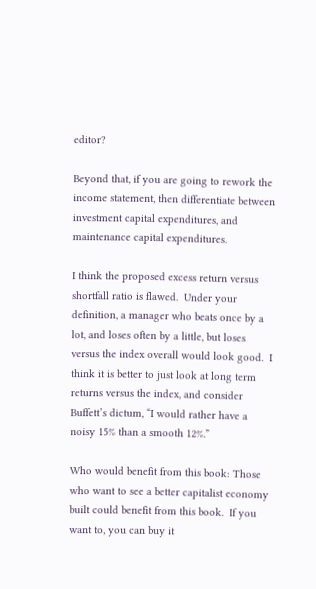editor?

Beyond that, if you are going to rework the income statement, then differentiate between investment capital expenditures, and maintenance capital expenditures.

I think the proposed excess return versus shortfall ratio is flawed.  Under your definition, a manager who beats once by a lot, and loses often by a little, but loses versus the index overall would look good.  I think it is better to just look at long term returns versus the index, and consider Buffett’s dictum, “I would rather have a noisy 15% than a smooth 12%.”

Who would benefit from this book: Those who want to see a better capitalist economy built could benefit from this book.  If you want to, you can buy it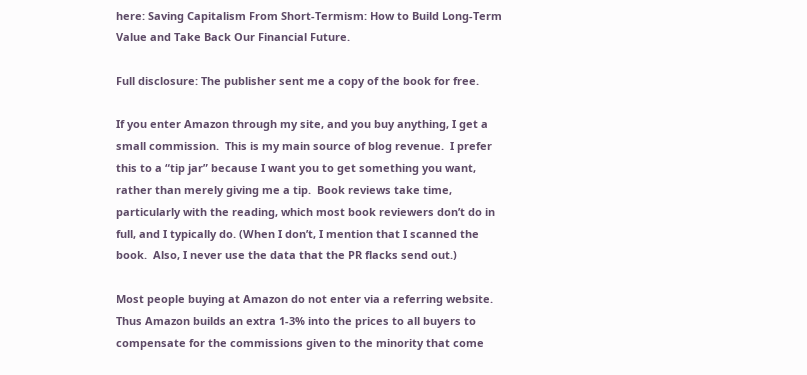here: Saving Capitalism From Short-Termism: How to Build Long-Term Value and Take Back Our Financial Future.

Full disclosure: The publisher sent me a copy of the book for free.

If you enter Amazon through my site, and you buy anything, I get a small commission.  This is my main source of blog revenue.  I prefer this to a “tip jar” because I want you to get something you want, rather than merely giving me a tip.  Book reviews take time, particularly with the reading, which most book reviewers don’t do in full, and I typically do. (When I don’t, I mention that I scanned the book.  Also, I never use the data that the PR flacks send out.)

Most people buying at Amazon do not enter via a referring website.  Thus Amazon builds an extra 1-3% into the prices to all buyers to compensate for the commissions given to the minority that come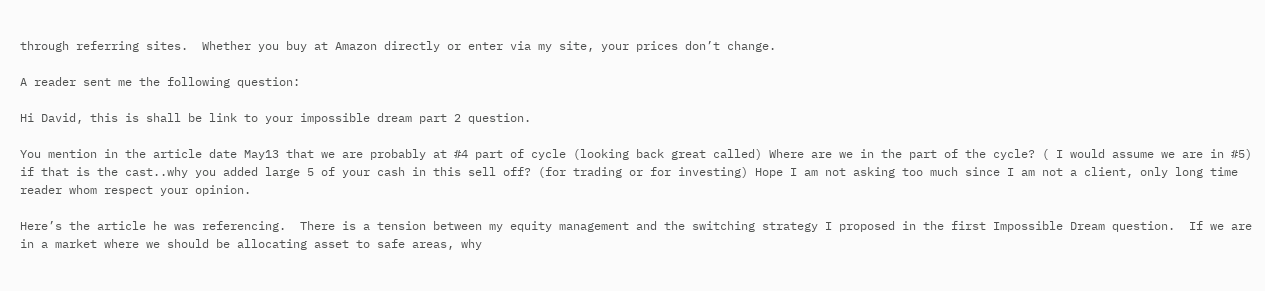through referring sites.  Whether you buy at Amazon directly or enter via my site, your prices don’t change.

A reader sent me the following question:

Hi David, this is shall be link to your impossible dream part 2 question.

You mention in the article date May13 that we are probably at #4 part of cycle (looking back great called) Where are we in the part of the cycle? ( I would assume we are in #5) if that is the cast..why you added large 5 of your cash in this sell off? (for trading or for investing) Hope I am not asking too much since I am not a client, only long time reader whom respect your opinion.

Here’s the article he was referencing.  There is a tension between my equity management and the switching strategy I proposed in the first Impossible Dream question.  If we are in a market where we should be allocating asset to safe areas, why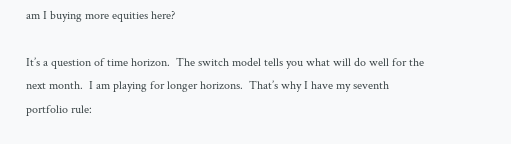am I buying more equities here?

It’s a question of time horizon.  The switch model tells you what will do well for the next month.  I am playing for longer horizons.  That’s why I have my seventh portfolio rule: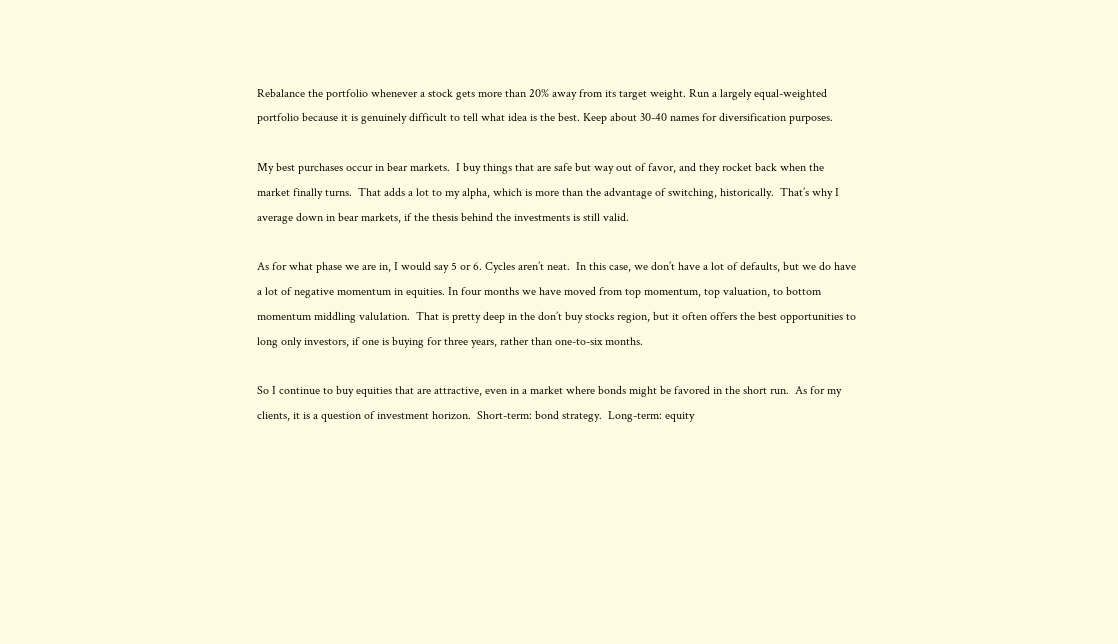Rebalance the portfolio whenever a stock gets more than 20% away from its target weight. Run a largely equal-weighted portfolio because it is genuinely difficult to tell what idea is the best. Keep about 30-40 names for diversification purposes.

My best purchases occur in bear markets.  I buy things that are safe but way out of favor, and they rocket back when the market finally turns.  That adds a lot to my alpha, which is more than the advantage of switching, historically.  That’s why I average down in bear markets, if the thesis behind the investments is still valid.

As for what phase we are in, I would say 5 or 6. Cycles aren’t neat.  In this case, we don’t have a lot of defaults, but we do have a lot of negative momentum in equities. In four months we have moved from top momentum, top valuation, to bottom momentum middling valu1ation.  That is pretty deep in the don’t buy stocks region, but it often offers the best opportunities to long only investors, if one is buying for three years, rather than one-to-six months.

So I continue to buy equities that are attractive, even in a market where bonds might be favored in the short run.  As for my clients, it is a question of investment horizon.  Short-term: bond strategy.  Long-term: equity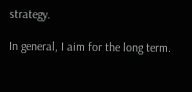strategy.

In general, I aim for the long term.